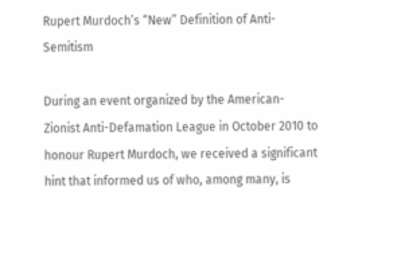Rupert Murdoch’s “New” Definition of Anti-Semitism

During an event organized by the American-Zionist Anti-Defamation League in October 2010 to honour Rupert Murdoch, we received a significant hint that informed us of who, among many, is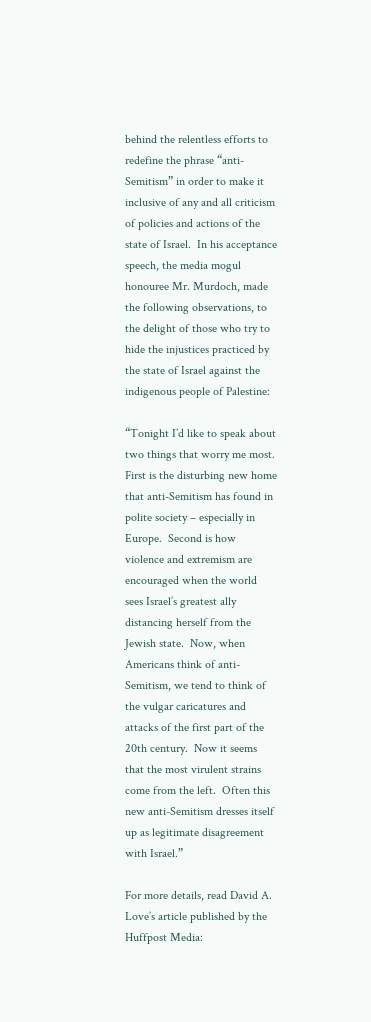behind the relentless efforts to redefine the phrase “anti-Semitism” in order to make it inclusive of any and all criticism of policies and actions of the state of Israel.  In his acceptance speech, the media mogul honouree Mr. Murdoch, made the following observations, to the delight of those who try to hide the injustices practiced by the state of Israel against the indigenous people of Palestine:

“Tonight I’d like to speak about two things that worry me most.  First is the disturbing new home that anti-Semitism has found in polite society – especially in Europe.  Second is how violence and extremism are encouraged when the world sees Israel’s greatest ally distancing herself from the Jewish state.  Now, when Americans think of anti-Semitism, we tend to think of the vulgar caricatures and attacks of the first part of the 20th century.  Now it seems that the most virulent strains come from the left.  Often this new anti-Semitism dresses itself up as legitimate disagreement with Israel.”

For more details, read David A. Love’s article published by the Huffpost Media: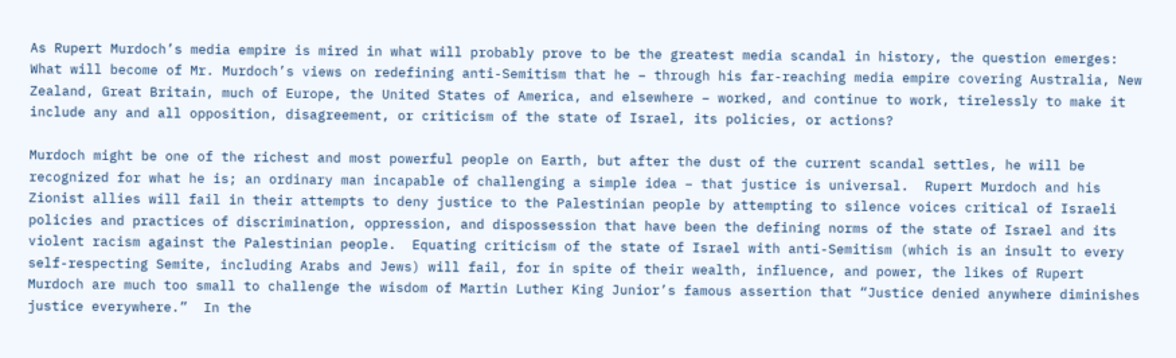As Rupert Murdoch’s media empire is mired in what will probably prove to be the greatest media scandal in history, the question emerges:  What will become of Mr. Murdoch’s views on redefining anti-Semitism that he – through his far-reaching media empire covering Australia, New Zealand, Great Britain, much of Europe, the United States of America, and elsewhere – worked, and continue to work, tirelessly to make it include any and all opposition, disagreement, or criticism of the state of Israel, its policies, or actions?

Murdoch might be one of the richest and most powerful people on Earth, but after the dust of the current scandal settles, he will be recognized for what he is; an ordinary man incapable of challenging a simple idea – that justice is universal.  Rupert Murdoch and his Zionist allies will fail in their attempts to deny justice to the Palestinian people by attempting to silence voices critical of Israeli policies and practices of discrimination, oppression, and dispossession that have been the defining norms of the state of Israel and its violent racism against the Palestinian people.  Equating criticism of the state of Israel with anti-Semitism (which is an insult to every self-respecting Semite, including Arabs and Jews) will fail, for in spite of their wealth, influence, and power, the likes of Rupert Murdoch are much too small to challenge the wisdom of Martin Luther King Junior’s famous assertion that “Justice denied anywhere diminishes justice everywhere.”  In the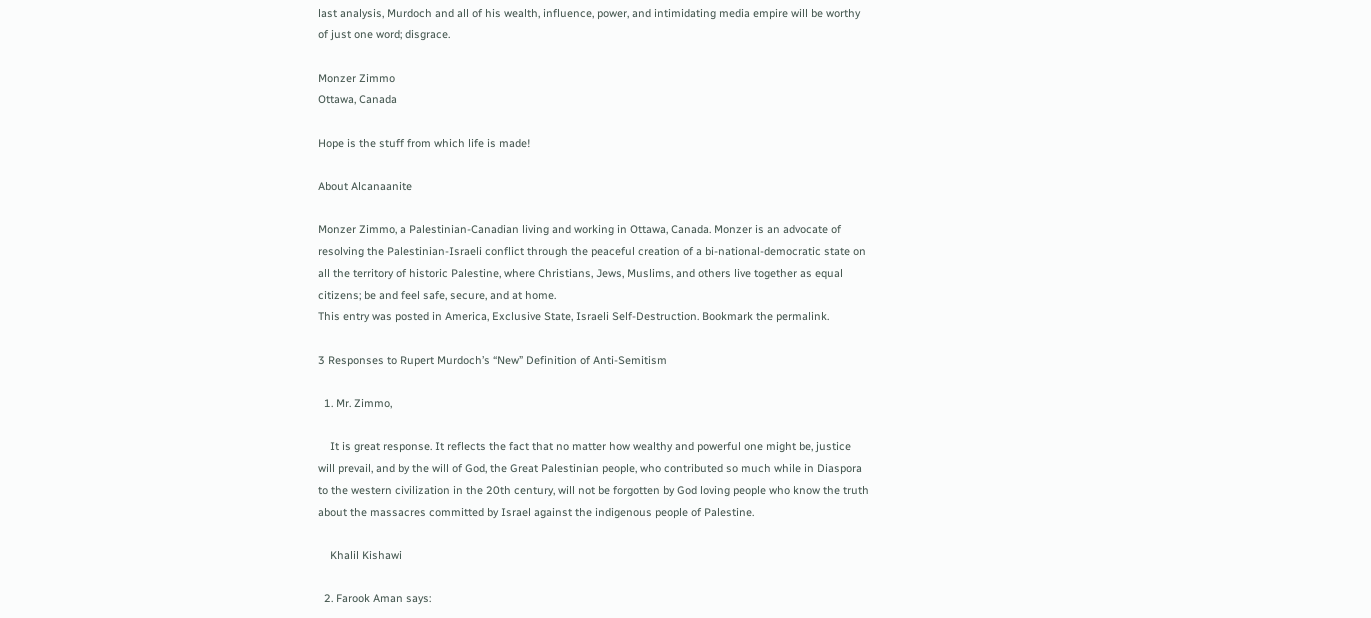last analysis, Murdoch and all of his wealth, influence, power, and intimidating media empire will be worthy of just one word; disgrace.

Monzer Zimmo
Ottawa, Canada

Hope is the stuff from which life is made!

About Alcanaanite

Monzer Zimmo, a Palestinian-Canadian living and working in Ottawa, Canada. Monzer is an advocate of resolving the Palestinian-Israeli conflict through the peaceful creation of a bi-national-democratic state on all the territory of historic Palestine, where Christians, Jews, Muslims, and others live together as equal citizens; be and feel safe, secure, and at home.
This entry was posted in America, Exclusive State, Israeli Self-Destruction. Bookmark the permalink.

3 Responses to Rupert Murdoch’s “New” Definition of Anti-Semitism

  1. Mr. Zimmo,

    It is great response. It reflects the fact that no matter how wealthy and powerful one might be, justice will prevail, and by the will of God, the Great Palestinian people, who contributed so much while in Diaspora to the western civilization in the 20th century, will not be forgotten by God loving people who know the truth about the massacres committed by Israel against the indigenous people of Palestine.

    Khalil Kishawi

  2. Farook Aman says: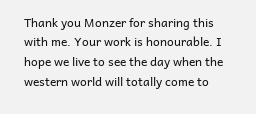Thank you Monzer for sharing this with me. Your work is honourable. I hope we live to see the day when the western world will totally come to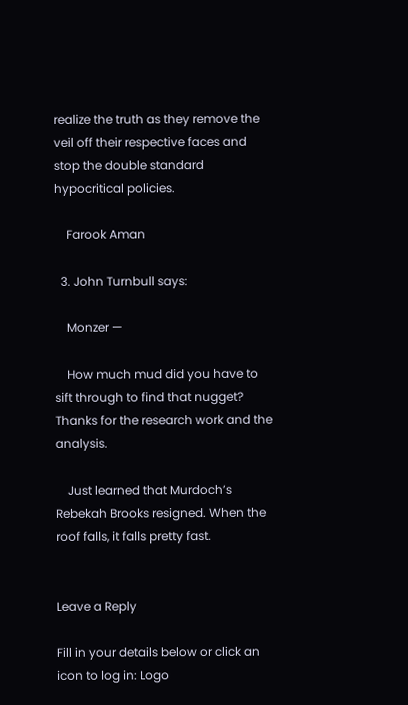realize the truth as they remove the veil off their respective faces and stop the double standard hypocritical policies.

    Farook Aman

  3. John Turnbull says:

    Monzer —

    How much mud did you have to sift through to find that nugget? Thanks for the research work and the analysis.

    Just learned that Murdoch’s Rebekah Brooks resigned. When the roof falls, it falls pretty fast.


Leave a Reply

Fill in your details below or click an icon to log in: Logo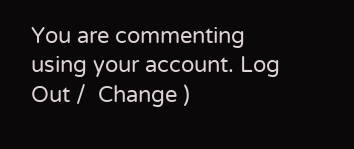You are commenting using your account. Log Out /  Change )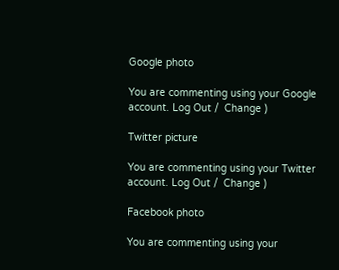Google photo

You are commenting using your Google account. Log Out /  Change )

Twitter picture

You are commenting using your Twitter account. Log Out /  Change )

Facebook photo

You are commenting using your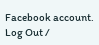Facebook account. Log Out /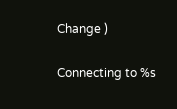Change )

Connecting to %s